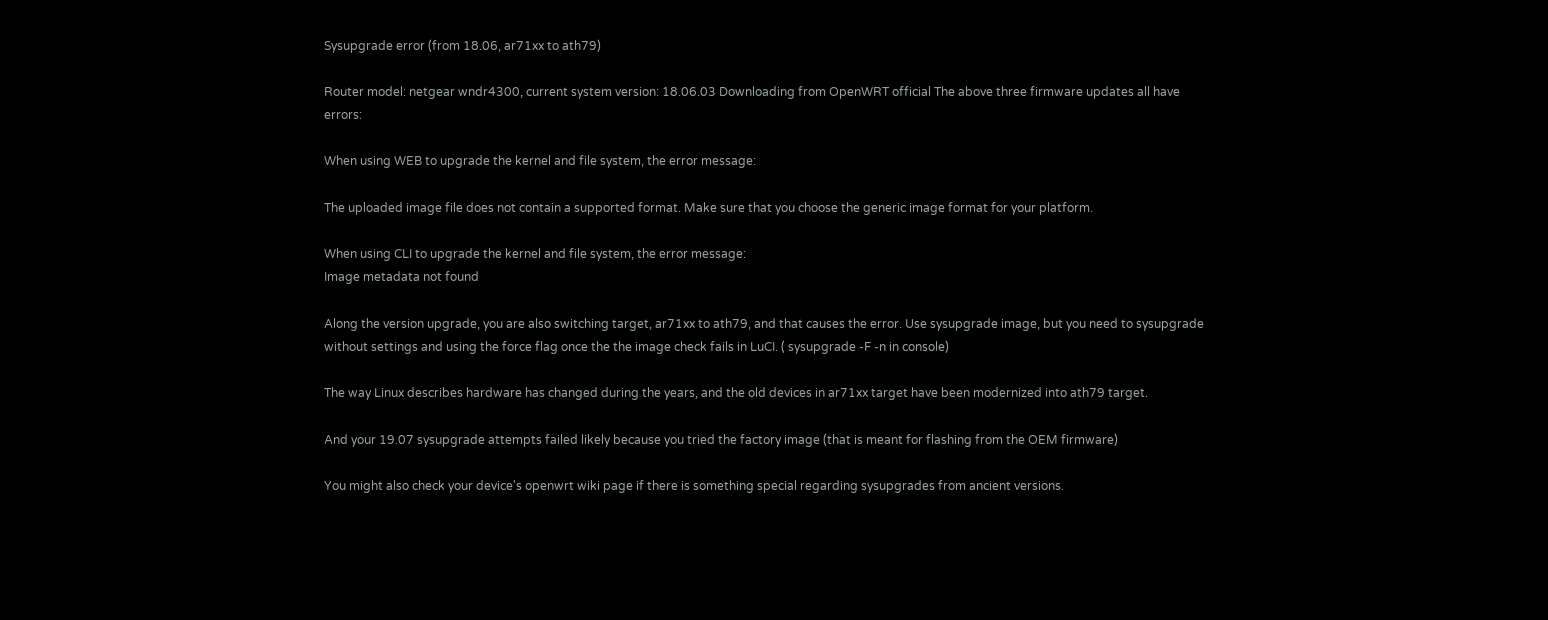Sysupgrade error (from 18.06, ar71xx to ath79)

Router model: netgear wndr4300, current system version: 18.06.03 Downloading from OpenWRT official The above three firmware updates all have errors:

When using WEB to upgrade the kernel and file system, the error message:

The uploaded image file does not contain a supported format. Make sure that you choose the generic image format for your platform.

When using CLI to upgrade the kernel and file system, the error message:
Image metadata not found

Along the version upgrade, you are also switching target, ar71xx to ath79, and that causes the error. Use sysupgrade image, but you need to sysupgrade without settings and using the force flag once the the image check fails in LuCI. ( sysupgrade -F -n in console)

The way Linux describes hardware has changed during the years, and the old devices in ar71xx target have been modernized into ath79 target.

And your 19.07 sysupgrade attempts failed likely because you tried the factory image (that is meant for flashing from the OEM firmware)

You might also check your device's openwrt wiki page if there is something special regarding sysupgrades from ancient versions.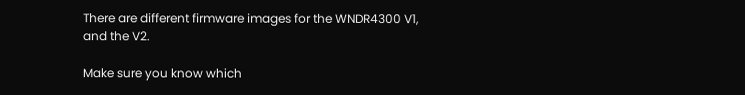There are different firmware images for the WNDR4300 V1, and the V2.

Make sure you know which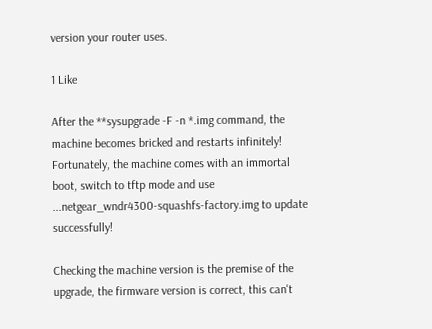version your router uses.

1 Like

After the **sysupgrade -F -n *.img command, the machine becomes bricked and restarts infinitely! Fortunately, the machine comes with an immortal boot, switch to tftp mode and use ...netgear_wndr4300-squashfs-factory.img to update successfully!

Checking the machine version is the premise of the upgrade, the firmware version is correct, this can't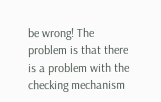be wrong! The problem is that there is a problem with the checking mechanism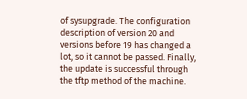of sysupgrade. The configuration description of version 20 and versions before 19 has changed a lot, so it cannot be passed. Finally, the update is successful through the tftp method of the machine.